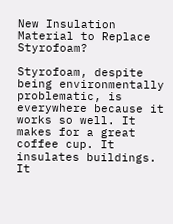New Insulation Material to Replace Styrofoam?

Styrofoam, despite being environmentally problematic, is everywhere because it works so well. It makes for a great coffee cup. It insulates buildings. It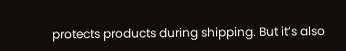protects products during shipping. But it’s also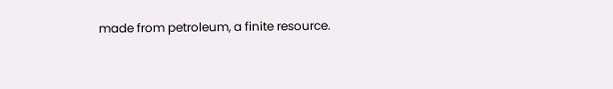made from petroleum, a finite resource.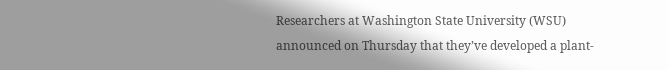Researchers at Washington State University (WSU) announced on Thursday that they’ve developed a plant-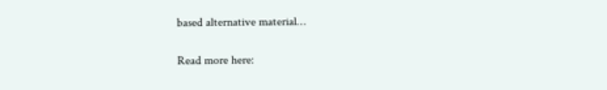based alternative material…

Read more here: